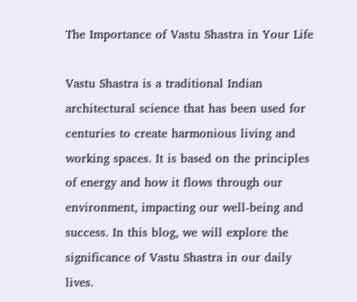The Importance of Vastu Shastra in Your Life

Vastu Shastra is a traditional Indian architectural science that has been used for centuries to create harmonious living and working spaces. It is based on the principles of energy and how it flows through our environment, impacting our well-being and success. In this blog, we will explore the significance of Vastu Shastra in our daily lives.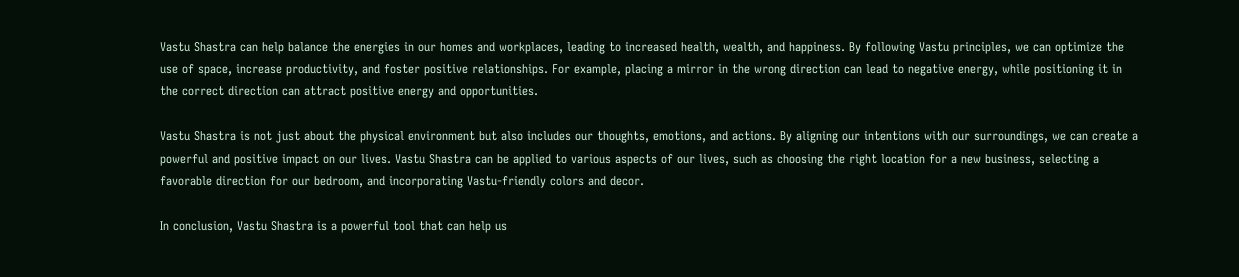Vastu Shastra can help balance the energies in our homes and workplaces, leading to increased health, wealth, and happiness. By following Vastu principles, we can optimize the use of space, increase productivity, and foster positive relationships. For example, placing a mirror in the wrong direction can lead to negative energy, while positioning it in the correct direction can attract positive energy and opportunities.

Vastu Shastra is not just about the physical environment but also includes our thoughts, emotions, and actions. By aligning our intentions with our surroundings, we can create a powerful and positive impact on our lives. Vastu Shastra can be applied to various aspects of our lives, such as choosing the right location for a new business, selecting a favorable direction for our bedroom, and incorporating Vastu-friendly colors and decor.

In conclusion, Vastu Shastra is a powerful tool that can help us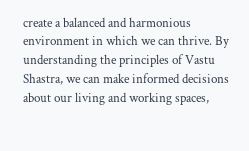create a balanced and harmonious environment in which we can thrive. By understanding the principles of Vastu Shastra, we can make informed decisions about our living and working spaces,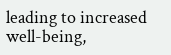leading to increased well-being,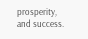prosperity, and success.